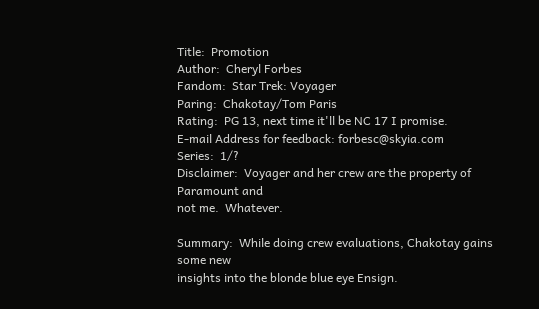Title:  Promotion
Author:  Cheryl Forbes
Fandom:  Star Trek: Voyager
Paring:  Chakotay/Tom Paris
Rating:  PG 13, next time it'll be NC 17 I promise.
E-mail Address for feedback: forbesc@skyia.com
Series:  1/?
Disclaimer:  Voyager and her crew are the property of Paramount and
not me.  Whatever.

Summary:  While doing crew evaluations, Chakotay gains some new
insights into the blonde blue eye Ensign.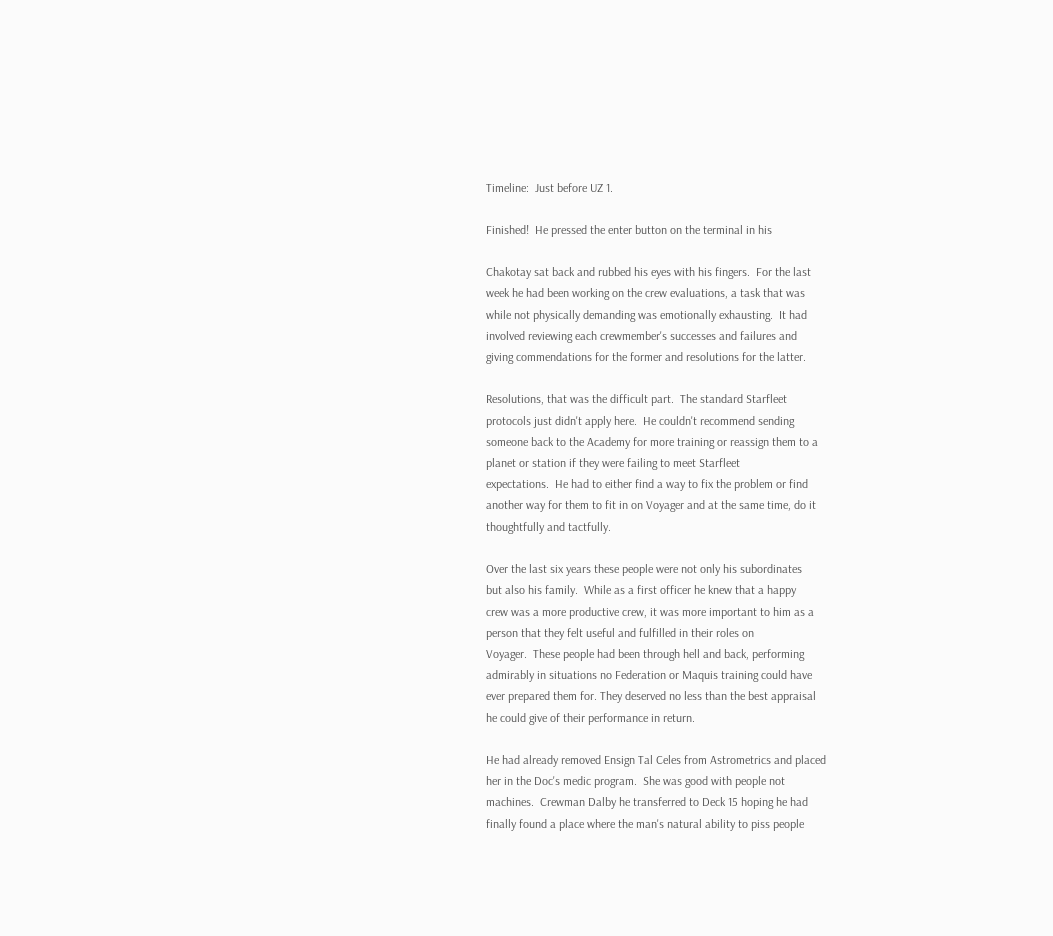Timeline:  Just before UZ 1.

Finished!  He pressed the enter button on the terminal in his

Chakotay sat back and rubbed his eyes with his fingers.  For the last
week he had been working on the crew evaluations, a task that was
while not physically demanding was emotionally exhausting.  It had
involved reviewing each crewmember's successes and failures and
giving commendations for the former and resolutions for the latter.

Resolutions, that was the difficult part.  The standard Starfleet
protocols just didn't apply here.  He couldn't recommend sending
someone back to the Academy for more training or reassign them to a
planet or station if they were failing to meet Starfleet
expectations.  He had to either find a way to fix the problem or find
another way for them to fit in on Voyager and at the same time, do it
thoughtfully and tactfully.

Over the last six years these people were not only his subordinates
but also his family.  While as a first officer he knew that a happy
crew was a more productive crew, it was more important to him as a
person that they felt useful and fulfilled in their roles on
Voyager.  These people had been through hell and back, performing
admirably in situations no Federation or Maquis training could have
ever prepared them for. They deserved no less than the best appraisal
he could give of their performance in return.

He had already removed Ensign Tal Celes from Astrometrics and placed
her in the Doc's medic program.  She was good with people not
machines.  Crewman Dalby he transferred to Deck 15 hoping he had
finally found a place where the man's natural ability to piss people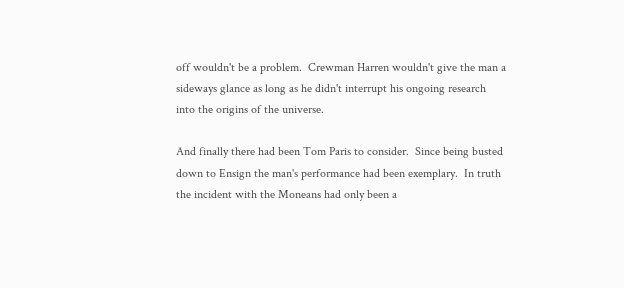off wouldn't be a problem.  Crewman Harren wouldn't give the man a
sideways glance as long as he didn't interrupt his ongoing research
into the origins of the universe.

And finally there had been Tom Paris to consider.  Since being busted
down to Ensign the man's performance had been exemplary.  In truth
the incident with the Moneans had only been a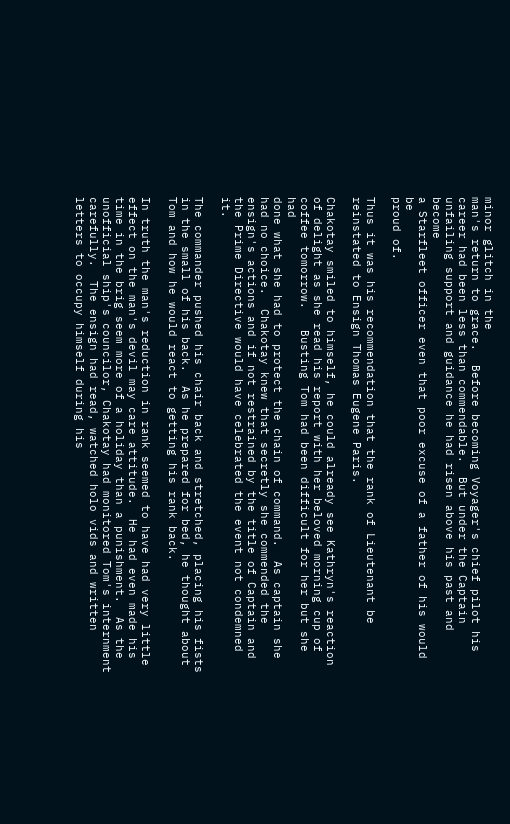minor glitch in the
man's return to grace.  Before becoming Voyager's chief pilot his
career had been less than commendable.  But under the Captain
unfailing support and guidance he had risen above his past and become
a Starfleet officer even that poor excuse of a father of his would be
proud of.

Thus it was his recommendation that the rank of Lieutenant be
reinstated to Ensign Thomas Eugene Paris.

Chakotay smiled to himself, he could already see Kathryn's reaction
of delight as she read his report with her beloved morning cup of
coffee tomorrow.   Busting Tom had been difficult for her but she had
done what she had to protect the chain of command.  As captain she
had no choice.  Chakotay knew that secretly she commended the
ensign's actions and if not restrained by the title of Captain and
the Prime Directive would have celebrated the event not condemned it.

The commander pushed his chair back and stretched, placing his fists
in the small of his back.  As he prepared for bed, he thought about
Tom and how he would react to getting his rank back.

In truth the man's reduction in rank seemed to have had very little
effect on the man's devil may care attitude.  He had even made his
time in the brig seem more of a holiday than a punishment.  As the
unofficial ship's councilor, Chakotay had monitored Tom's internment
carefully.  The ensign had read, watched holo vids and written
letters to occupy himself during his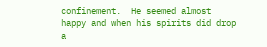confinement.  He seemed almost
happy and when his spirits did drop a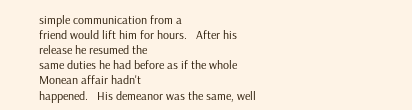simple communication from a
friend would lift him for hours.   After his release he resumed the
same duties he had before as if the whole Monean affair hadn't
happened.   His demeanor was the same, well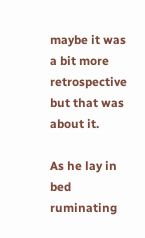maybe it was a bit more
retrospective but that was about it.

As he lay in bed ruminating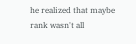he realized that maybe rank wasn't all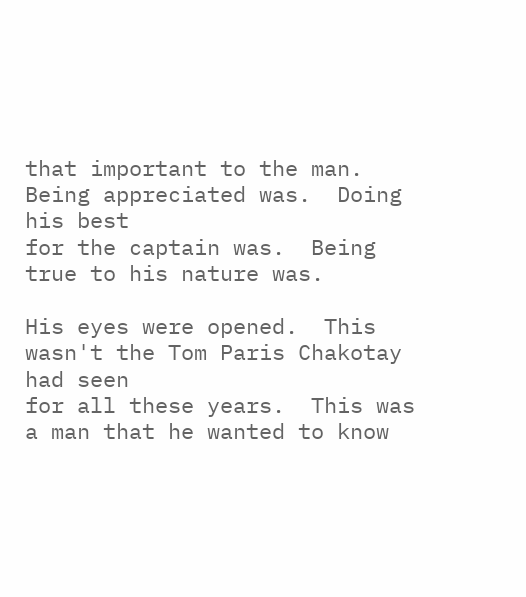that important to the man.  Being appreciated was.  Doing his best
for the captain was.  Being true to his nature was.

His eyes were opened.  This wasn't the Tom Paris Chakotay had seen
for all these years.  This was a man that he wanted to know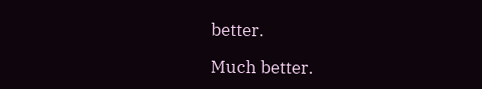better.

Much better.